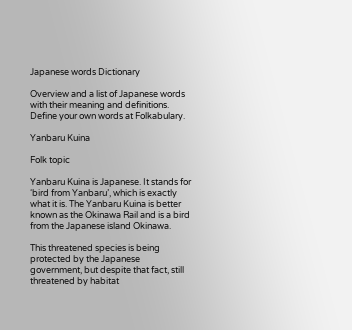Japanese words Dictionary

Overview and a list of Japanese words with their meaning and definitions. Define your own words at Folkabulary.

Yanbaru Kuina

Folk topic

Yanbaru Kuina is Japanese. It stands for ‘bird from Yanbaru’, which is exactly what it is. The Yanbaru Kuina is better known as the Okinawa Rail and is a bird from the Japanese island Okinawa.

This threatened species is being protected by the Japanese government, but despite that fact, still threatened by habitat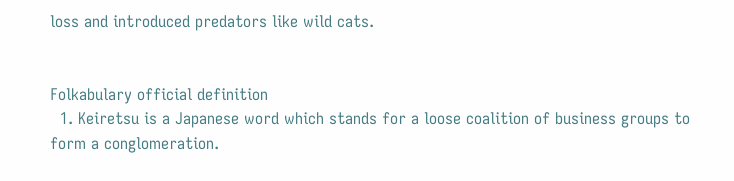loss and introduced predators like wild cats.


Folkabulary official definition
  1. Keiretsu is a Japanese word which stands for a loose coalition of business groups to form a conglomeration.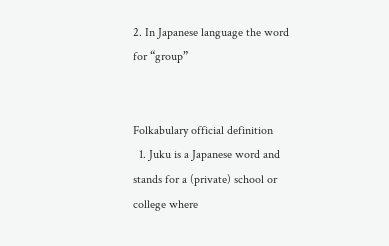2. In Japanese language the word for “group”


Folkabulary official definition
  1. Juku is a Japanese word and stands for a (private) school or college where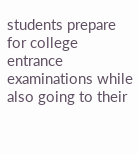students prepare for college entrance examinations while also going to their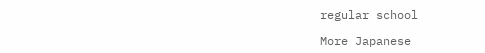regular school

More Japanese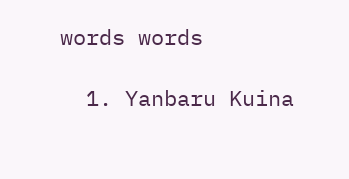words words

  1. Yanbaru Kuina